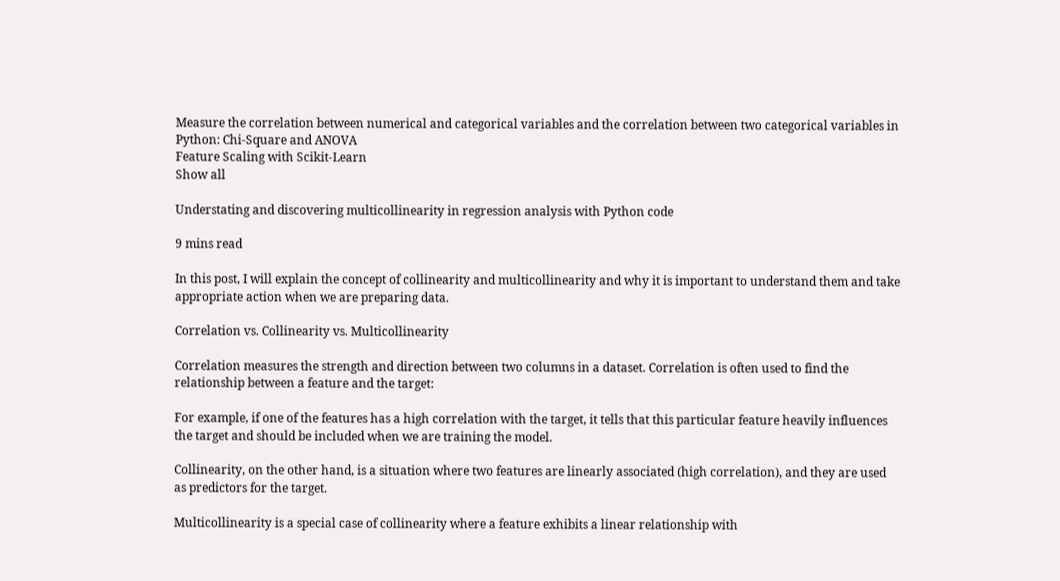Measure the correlation between numerical and categorical variables and the correlation between two categorical variables in Python: Chi-Square and ANOVA
Feature Scaling with Scikit-Learn
Show all

Understating and discovering multicollinearity in regression analysis with Python code

9 mins read

In this post, I will explain the concept of collinearity and multicollinearity and why it is important to understand them and take appropriate action when we are preparing data.

Correlation vs. Collinearity vs. Multicollinearity

Correlation measures the strength and direction between two columns in a dataset. Correlation is often used to find the relationship between a feature and the target:

For example, if one of the features has a high correlation with the target, it tells that this particular feature heavily influences the target and should be included when we are training the model.

Collinearity, on the other hand, is a situation where two features are linearly associated (high correlation), and they are used as predictors for the target.

Multicollinearity is a special case of collinearity where a feature exhibits a linear relationship with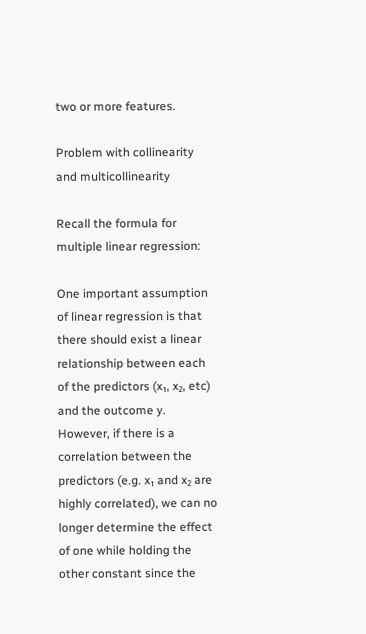two or more features.

Problem with collinearity and multicollinearity

Recall the formula for multiple linear regression:

One important assumption of linear regression is that there should exist a linear relationship between each of the predictors (x₁, x₂, etc) and the outcome y. However, if there is a correlation between the predictors (e.g. x₁ and x₂ are highly correlated), we can no longer determine the effect of one while holding the other constant since the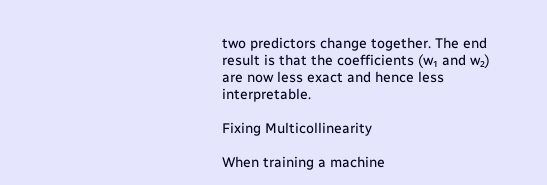two predictors change together. The end result is that the coefficients (w₁ and w₂) are now less exact and hence less interpretable.

Fixing Multicollinearity

When training a machine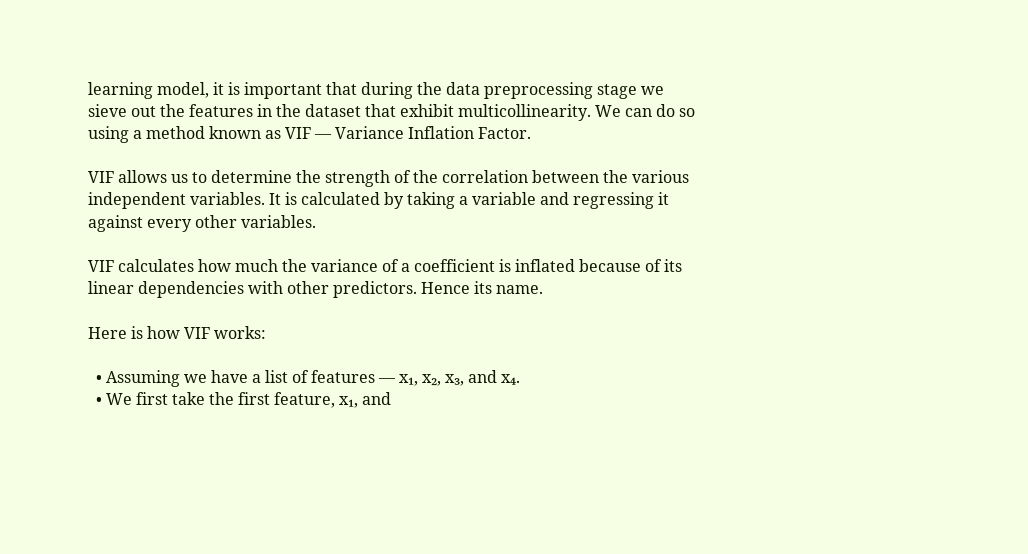learning model, it is important that during the data preprocessing stage we sieve out the features in the dataset that exhibit multicollinearity. We can do so using a method known as VIF — Variance Inflation Factor.

VIF allows us to determine the strength of the correlation between the various independent variables. It is calculated by taking a variable and regressing it against every other variables.

VIF calculates how much the variance of a coefficient is inflated because of its linear dependencies with other predictors. Hence its name.

Here is how VIF works:

  • Assuming we have a list of features — x₁, x₂, x₃, and x₄.
  • We first take the first feature, x₁, and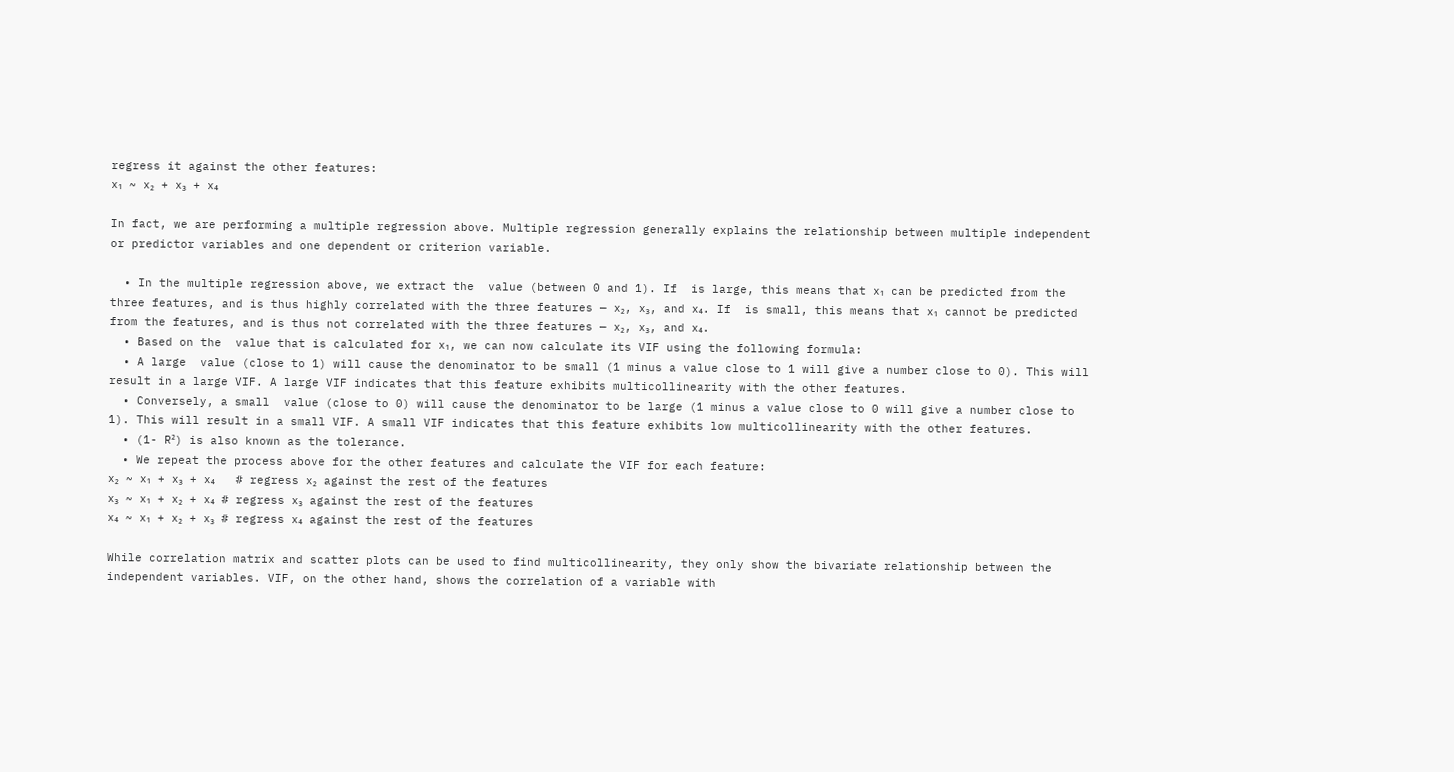regress it against the other features:
x₁ ~ x₂ + x₃ + x₄

In fact, we are performing a multiple regression above. Multiple regression generally explains the relationship between multiple independent or predictor variables and one dependent or criterion variable.

  • In the multiple regression above, we extract the  value (between 0 and 1). If  is large, this means that x₁ can be predicted from the three features, and is thus highly correlated with the three features — x₂, x₃, and x₄. If  is small, this means that x₁ cannot be predicted from the features, and is thus not correlated with the three features — x₂, x₃, and x₄.
  • Based on the  value that is calculated for x₁, we can now calculate its VIF using the following formula:
  • A large  value (close to 1) will cause the denominator to be small (1 minus a value close to 1 will give a number close to 0). This will result in a large VIF. A large VIF indicates that this feature exhibits multicollinearity with the other features.
  • Conversely, a small  value (close to 0) will cause the denominator to be large (1 minus a value close to 0 will give a number close to 1). This will result in a small VIF. A small VIF indicates that this feature exhibits low multicollinearity with the other features.
  • (1- R²) is also known as the tolerance.
  • We repeat the process above for the other features and calculate the VIF for each feature:
x₂ ~ x₁ + x₃ + x₄   # regress x₂ against the rest of the features
x₃ ~ x₁ + x₂ + x₄ # regress x₃ against the rest of the features
x₄ ~ x₁ + x₂ + x₃ # regress x₄ against the rest of the features

While correlation matrix and scatter plots can be used to find multicollinearity, they only show the bivariate relationship between the independent variables. VIF, on the other hand, shows the correlation of a variable with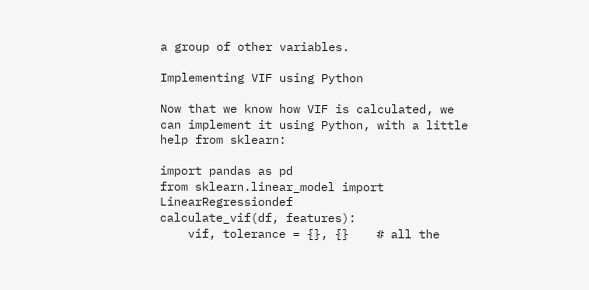a group of other variables.

Implementing VIF using Python

Now that we know how VIF is calculated, we can implement it using Python, with a little help from sklearn:

import pandas as pd
from sklearn.linear_model import LinearRegressiondef
calculate_vif(df, features):
    vif, tolerance = {}, {}    # all the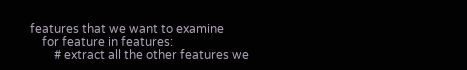features that we want to examine
    for feature in features:
        # extract all the other features we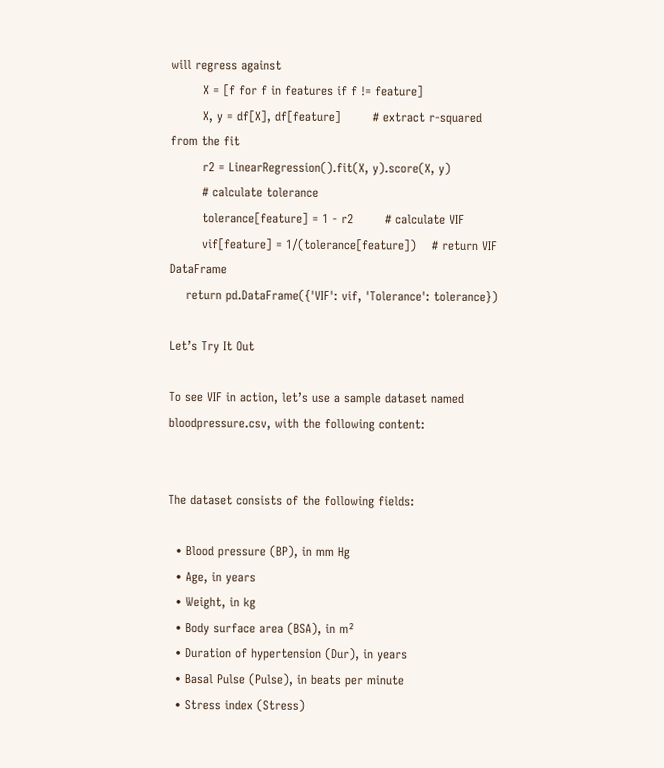will regress against
        X = [f for f in features if f != feature]
        X, y = df[X], df[feature]        # extract r-squared from the fit
        r2 = LinearRegression().fit(X, y).score(X, y)
        # calculate tolerance
        tolerance[feature] = 1 - r2        # calculate VIF
        vif[feature] = 1/(tolerance[feature])    # return VIF DataFrame
    return pd.DataFrame({'VIF': vif, 'Tolerance': tolerance})

Let’s Try It Out

To see VIF in action, let’s use a sample dataset named bloodpressure.csv, with the following content:


The dataset consists of the following fields:

  • Blood pressure (BP), in mm Hg
  • Age, in years
  • Weight, in kg
  • Body surface area (BSA), in m²
  • Duration of hypertension (Dur), in years
  • Basal Pulse (Pulse), in beats per minute
  • Stress index (Stress)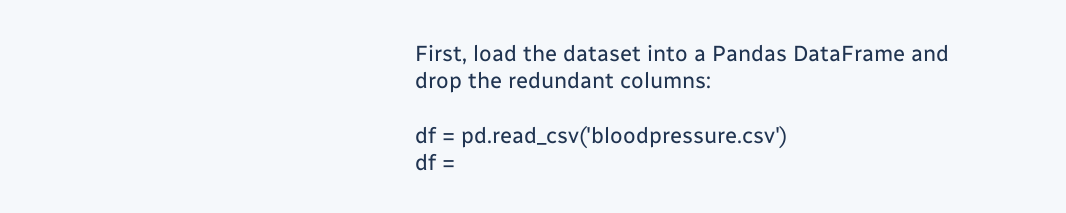First, load the dataset into a Pandas DataFrame and drop the redundant columns:

df = pd.read_csv('bloodpressure.csv')
df =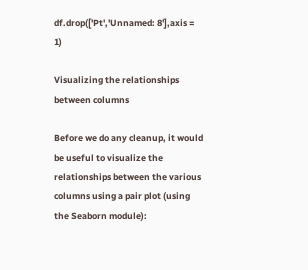df.drop(['Pt','Unnamed: 8'],axis = 1)

Visualizing the relationships between columns

Before we do any cleanup, it would be useful to visualize the relationships between the various columns using a pair plot (using the Seaborn module):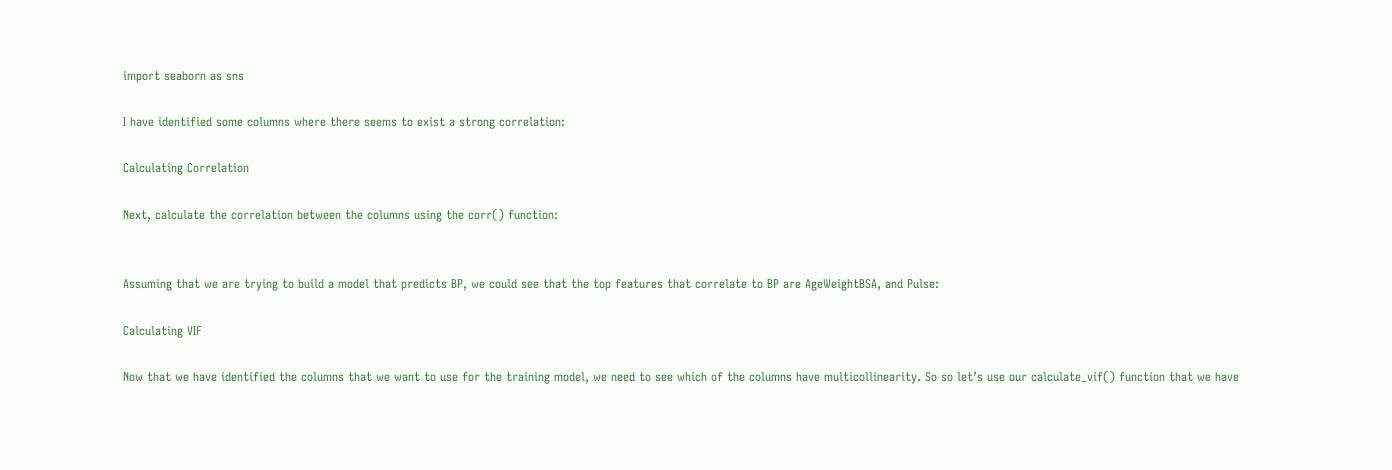import seaborn as sns

I have identified some columns where there seems to exist a strong correlation:

Calculating Correlation

Next, calculate the correlation between the columns using the corr() function:


Assuming that we are trying to build a model that predicts BP, we could see that the top features that correlate to BP are AgeWeightBSA, and Pulse:

Calculating VIF

Now that we have identified the columns that we want to use for the training model, we need to see which of the columns have multicollinearity. So so let’s use our calculate_vif() function that we have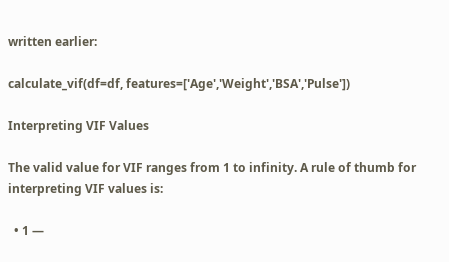written earlier:

calculate_vif(df=df, features=['Age','Weight','BSA','Pulse'])

Interpreting VIF Values

The valid value for VIF ranges from 1 to infinity. A rule of thumb for interpreting VIF values is:

  • 1 —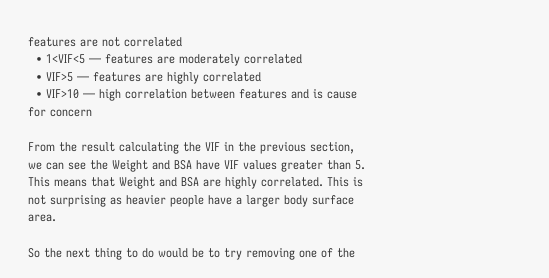features are not correlated
  • 1<VIF<5 — features are moderately correlated
  • VIF>5 — features are highly correlated
  • VIF>10 — high correlation between features and is cause for concern

From the result calculating the VIF in the previous section, we can see the Weight and BSA have VIF values greater than 5. This means that Weight and BSA are highly correlated. This is not surprising as heavier people have a larger body surface area.

So the next thing to do would be to try removing one of the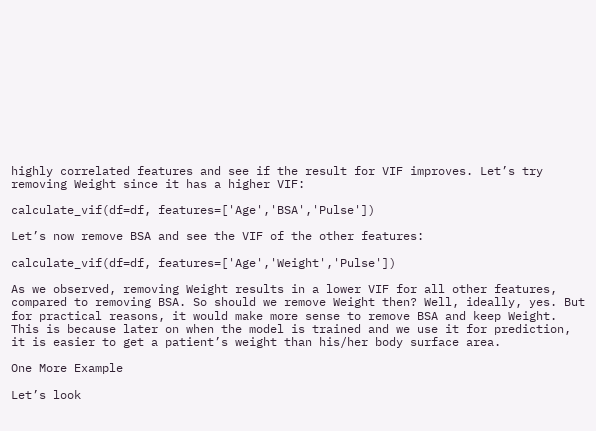highly correlated features and see if the result for VIF improves. Let’s try removing Weight since it has a higher VIF:

calculate_vif(df=df, features=['Age','BSA','Pulse'])

Let’s now remove BSA and see the VIF of the other features:

calculate_vif(df=df, features=['Age','Weight','Pulse'])

As we observed, removing Weight results in a lower VIF for all other features, compared to removing BSA. So should we remove Weight then? Well, ideally, yes. But for practical reasons, it would make more sense to remove BSA and keep Weight. This is because later on when the model is trained and we use it for prediction, it is easier to get a patient’s weight than his/her body surface area.

One More Example

Let’s look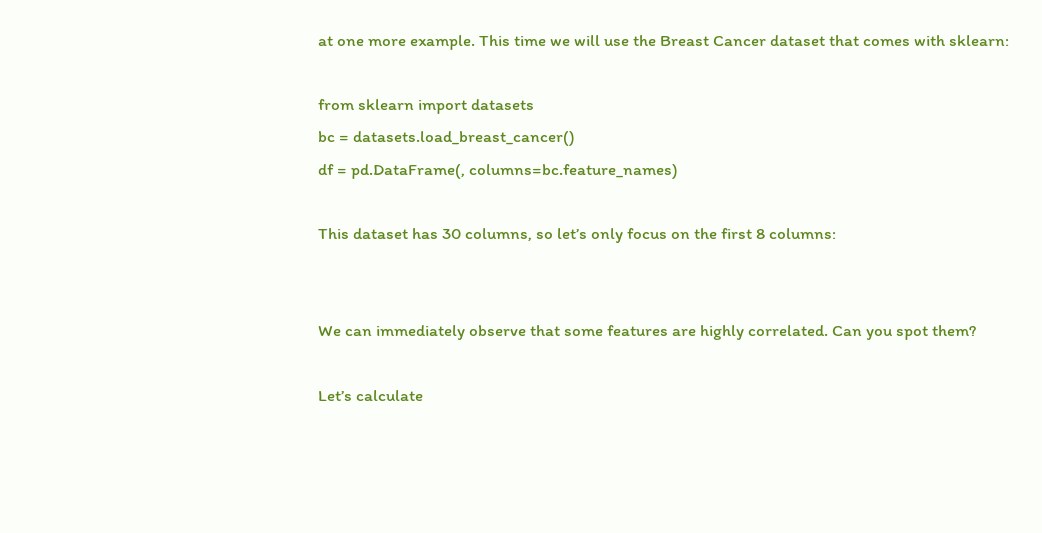at one more example. This time we will use the Breast Cancer dataset that comes with sklearn:

from sklearn import datasets
bc = datasets.load_breast_cancer()
df = pd.DataFrame(, columns=bc.feature_names)

This dataset has 30 columns, so let’s only focus on the first 8 columns:


We can immediately observe that some features are highly correlated. Can you spot them?

Let’s calculate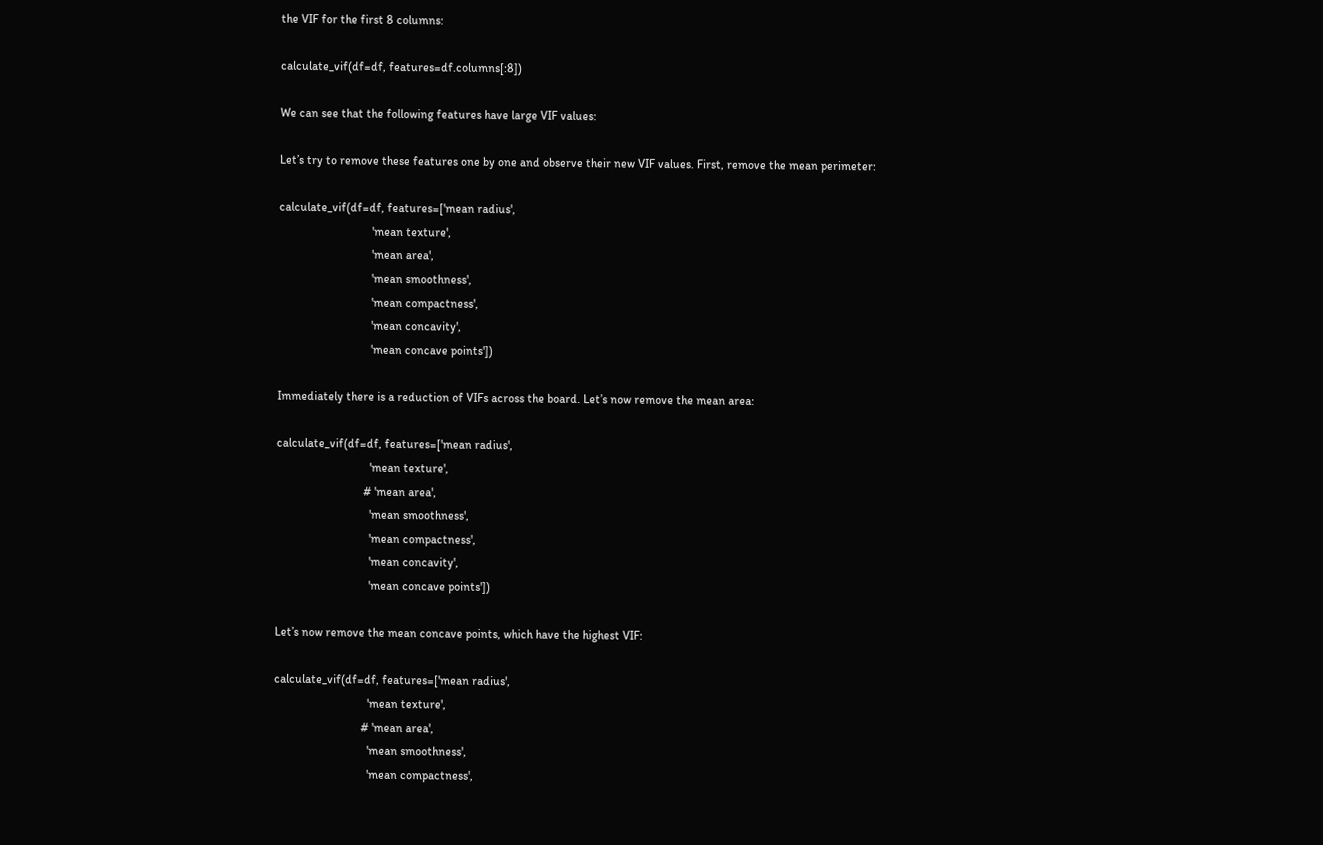the VIF for the first 8 columns:

calculate_vif(df=df, features=df.columns[:8])

We can see that the following features have large VIF values:

Let’s try to remove these features one by one and observe their new VIF values. First, remove the mean perimeter:

calculate_vif(df=df, features=['mean radius',
                               'mean texture',
                               'mean area',
                               'mean smoothness',
                               'mean compactness',
                               'mean concavity',
                               'mean concave points'])

Immediately there is a reduction of VIFs across the board. Let’s now remove the mean area:

calculate_vif(df=df, features=['mean radius',
                               'mean texture',
                             # 'mean area',
                               'mean smoothness',
                               'mean compactness',
                               'mean concavity',
                               'mean concave points'])

Let’s now remove the mean concave points, which have the highest VIF:

calculate_vif(df=df, features=['mean radius',
                               'mean texture',
                             # 'mean area',
                               'mean smoothness',
                               'mean compactness',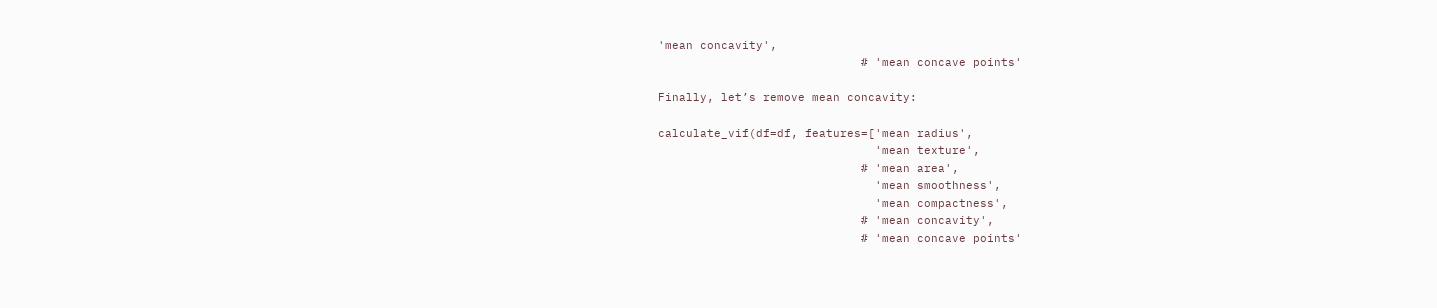'mean concavity',
                             # 'mean concave points'

Finally, let’s remove mean concavity:

calculate_vif(df=df, features=['mean radius',
                               'mean texture',
                             # 'mean area',
                               'mean smoothness',
                               'mean compactness',
                             # 'mean concavity',
                             # 'mean concave points'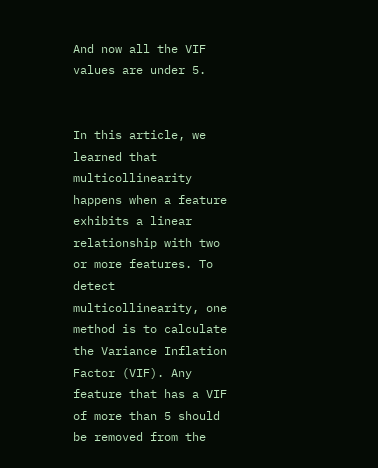And now all the VIF values are under 5.


In this article, we learned that multicollinearity happens when a feature exhibits a linear relationship with two or more features. To detect multicollinearity, one method is to calculate the Variance Inflation Factor (VIF). Any feature that has a VIF of more than 5 should be removed from the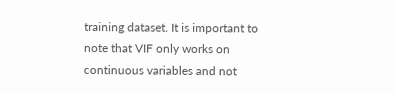training dataset. It is important to note that VIF only works on continuous variables and not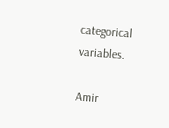categorical variables.

Amir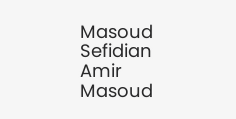Masoud Sefidian
Amir Masoud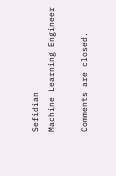Sefidian
Machine Learning Engineer

Comments are closed.